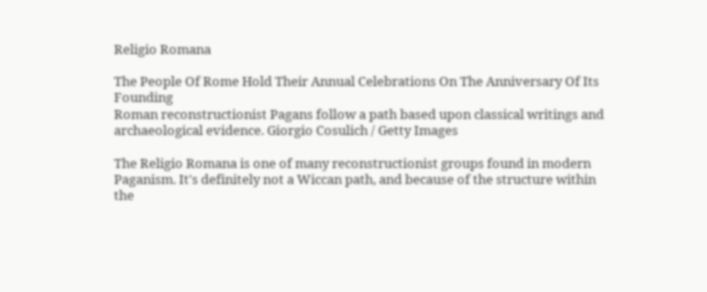Religio Romana

The People Of Rome Hold Their Annual Celebrations On The Anniversary Of Its Founding
Roman reconstructionist Pagans follow a path based upon classical writings and archaeological evidence. Giorgio Cosulich / Getty Images

The Religio Romana is one of many reconstructionist groups found in modern Paganism. It's definitely not a Wiccan path, and because of the structure within the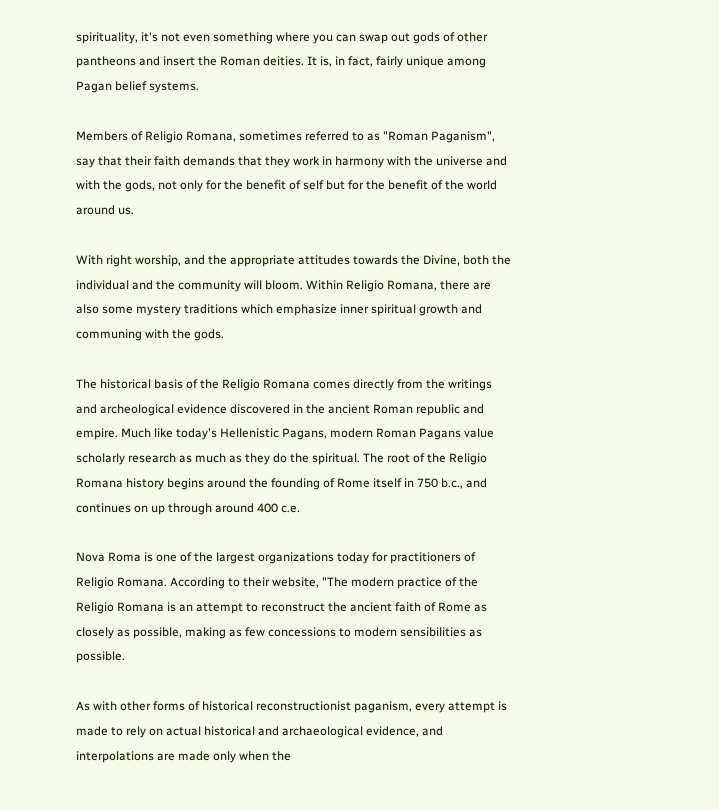spirituality, it's not even something where you can swap out gods of other pantheons and insert the Roman deities. It is, in fact, fairly unique among Pagan belief systems.

Members of Religio Romana, sometimes referred to as "Roman Paganism", say that their faith demands that they work in harmony with the universe and with the gods, not only for the benefit of self but for the benefit of the world around us.

With right worship, and the appropriate attitudes towards the Divine, both the individual and the community will bloom. Within Religio Romana, there are also some mystery traditions which emphasize inner spiritual growth and communing with the gods.

The historical basis of the Religio Romana comes directly from the writings and archeological evidence discovered in the ancient Roman republic and empire. Much like today's Hellenistic Pagans, modern Roman Pagans value scholarly research as much as they do the spiritual. The root of the Religio Romana history begins around the founding of Rome itself in 750 b.c., and continues on up through around 400 c.e.

Nova Roma is one of the largest organizations today for practitioners of Religio Romana. According to their website, "The modern practice of the Religio Romana is an attempt to reconstruct the ancient faith of Rome as closely as possible, making as few concessions to modern sensibilities as possible.

As with other forms of historical reconstructionist paganism, every attempt is made to rely on actual historical and archaeological evidence, and interpolations are made only when the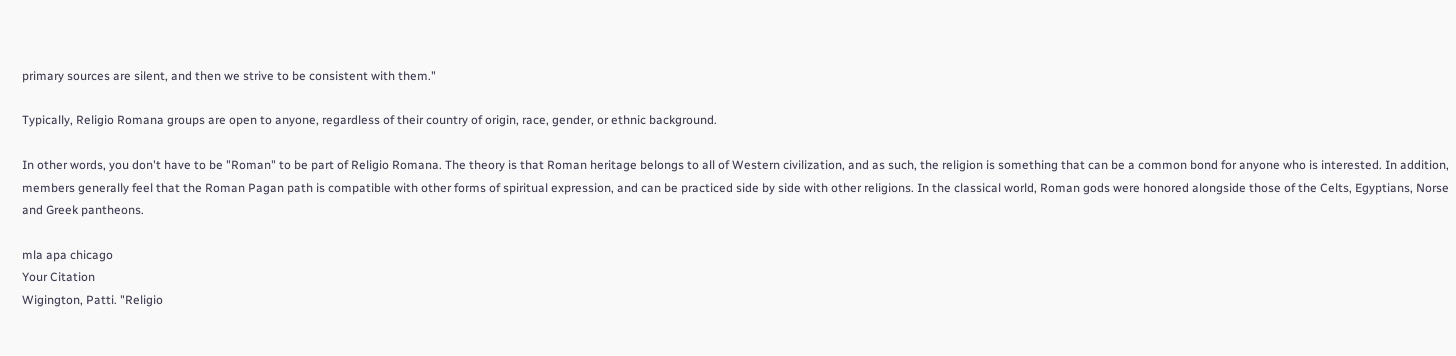primary sources are silent, and then we strive to be consistent with them."

Typically, Religio Romana groups are open to anyone, regardless of their country of origin, race, gender, or ethnic background.

In other words, you don't have to be "Roman" to be part of Religio Romana. The theory is that Roman heritage belongs to all of Western civilization, and as such, the religion is something that can be a common bond for anyone who is interested. In addition, members generally feel that the Roman Pagan path is compatible with other forms of spiritual expression, and can be practiced side by side with other religions. In the classical world, Roman gods were honored alongside those of the Celts, Egyptians, Norse and Greek pantheons.

mla apa chicago
Your Citation
Wigington, Patti. "Religio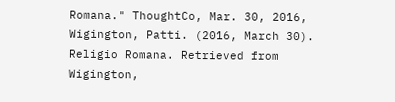Romana." ThoughtCo, Mar. 30, 2016, Wigington, Patti. (2016, March 30). Religio Romana. Retrieved from Wigington,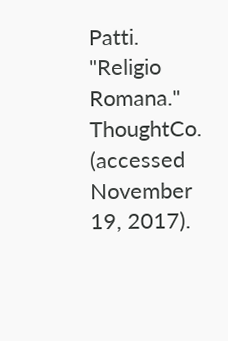Patti. "Religio Romana." ThoughtCo. (accessed November 19, 2017).